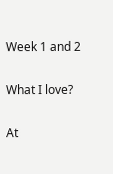Week 1 and 2

What I love?

At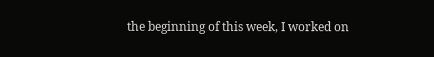the beginning of this week, I worked on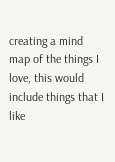creating a mind map of the things I love, this would include things that I like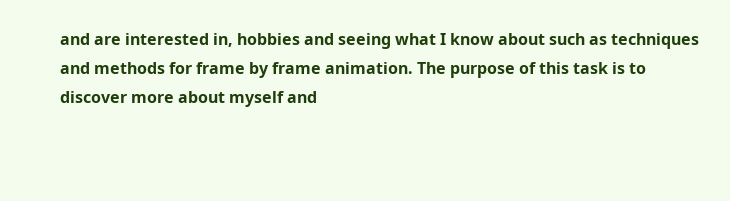and are interested in, hobbies and seeing what I know about such as techniques and methods for frame by frame animation. The purpose of this task is to discover more about myself and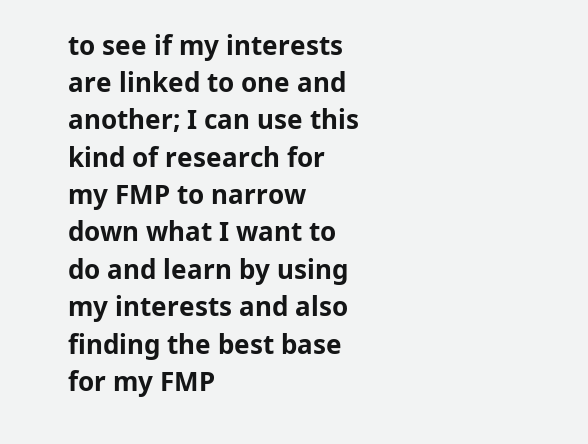to see if my interests are linked to one and another; I can use this kind of research for my FMP to narrow down what I want to do and learn by using my interests and also finding the best base for my FMP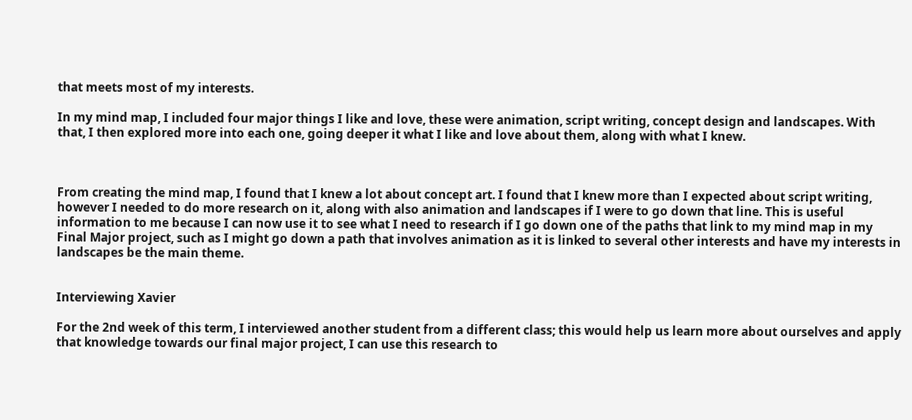that meets most of my interests.

In my mind map, I included four major things I like and love, these were animation, script writing, concept design and landscapes. With that, I then explored more into each one, going deeper it what I like and love about them, along with what I knew.



From creating the mind map, I found that I knew a lot about concept art. I found that I knew more than I expected about script writing, however I needed to do more research on it, along with also animation and landscapes if I were to go down that line. This is useful information to me because I can now use it to see what I need to research if I go down one of the paths that link to my mind map in my Final Major project, such as I might go down a path that involves animation as it is linked to several other interests and have my interests in landscapes be the main theme.


Interviewing Xavier

For the 2nd week of this term, I interviewed another student from a different class; this would help us learn more about ourselves and apply that knowledge towards our final major project, I can use this research to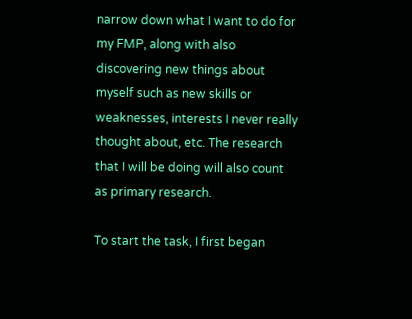narrow down what I want to do for my FMP, along with also discovering new things about myself such as new skills or weaknesses, interests I never really thought about, etc. The research that I will be doing will also count as primary research.

To start the task, I first began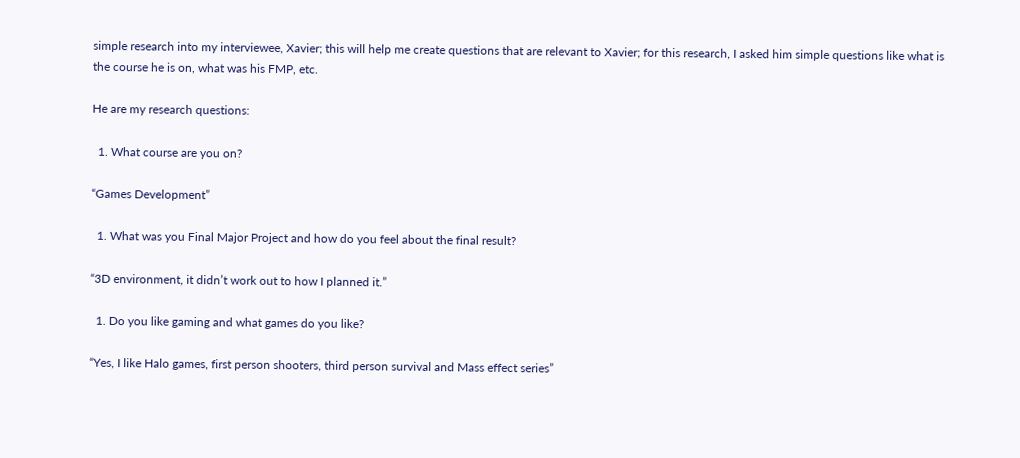simple research into my interviewee, Xavier; this will help me create questions that are relevant to Xavier; for this research, I asked him simple questions like what is the course he is on, what was his FMP, etc.

He are my research questions:

  1. What course are you on?

“Games Development”

  1. What was you Final Major Project and how do you feel about the final result?

“3D environment, it didn’t work out to how I planned it.”

  1. Do you like gaming and what games do you like?

“Yes, I like Halo games, first person shooters, third person survival and Mass effect series”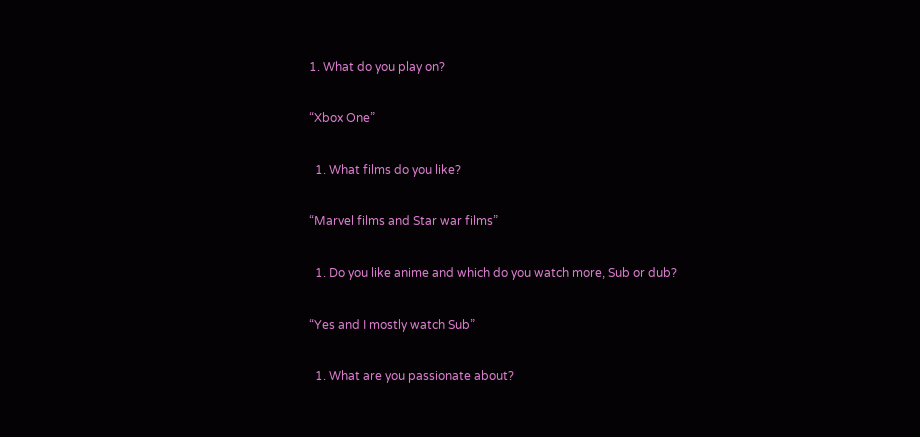1. What do you play on?

“Xbox One”

  1. What films do you like?

“Marvel films and Star war films”

  1. Do you like anime and which do you watch more, Sub or dub?

“Yes and I mostly watch Sub”

  1. What are you passionate about?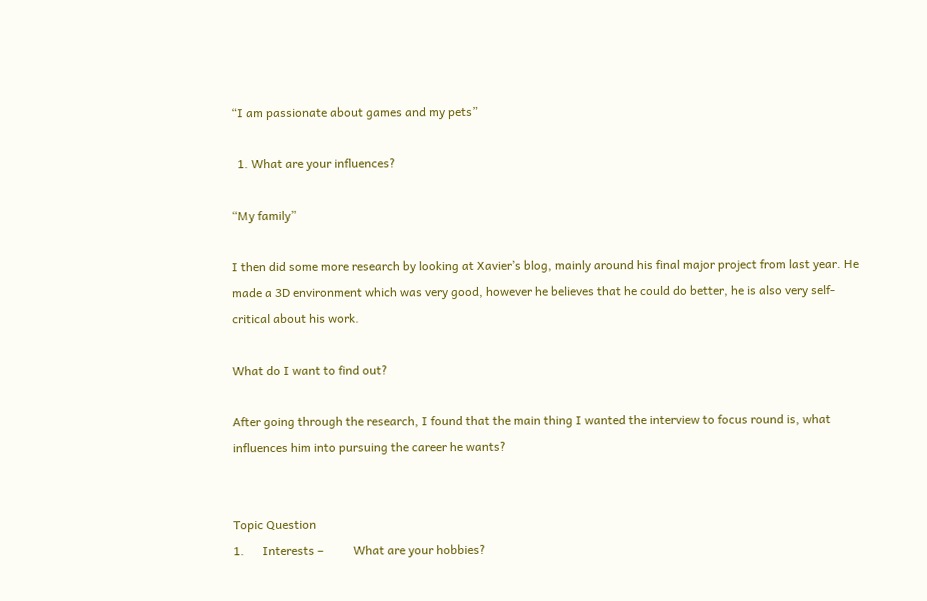“I am passionate about games and my pets”

  1. What are your influences?

“My family”

I then did some more research by looking at Xavier’s blog, mainly around his final major project from last year. He made a 3D environment which was very good, however he believes that he could do better, he is also very self-critical about his work.

What do I want to find out?

After going through the research, I found that the main thing I wanted the interview to focus round is, what influences him into pursuing the career he wants?


Topic Question
1.      Interests –          What are your hobbies?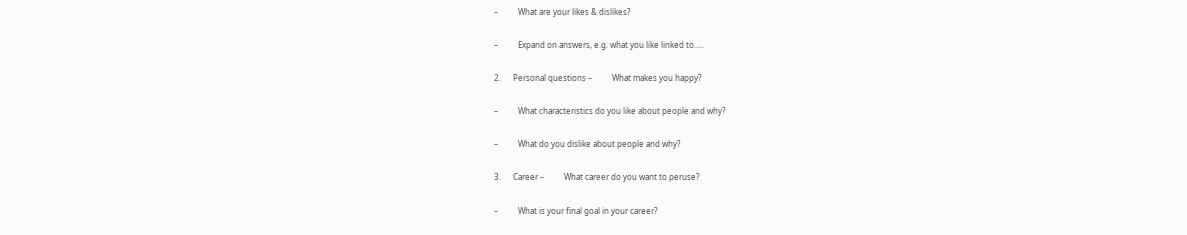–          What are your likes & dislikes?

–          Expand on answers, e.g. what you like linked to…..

2.      Personal questions –          What makes you happy?

–          What characteristics do you like about people and why?

–          What do you dislike about people and why?

3.      Career –          What career do you want to peruse?

–          What is your final goal in your career?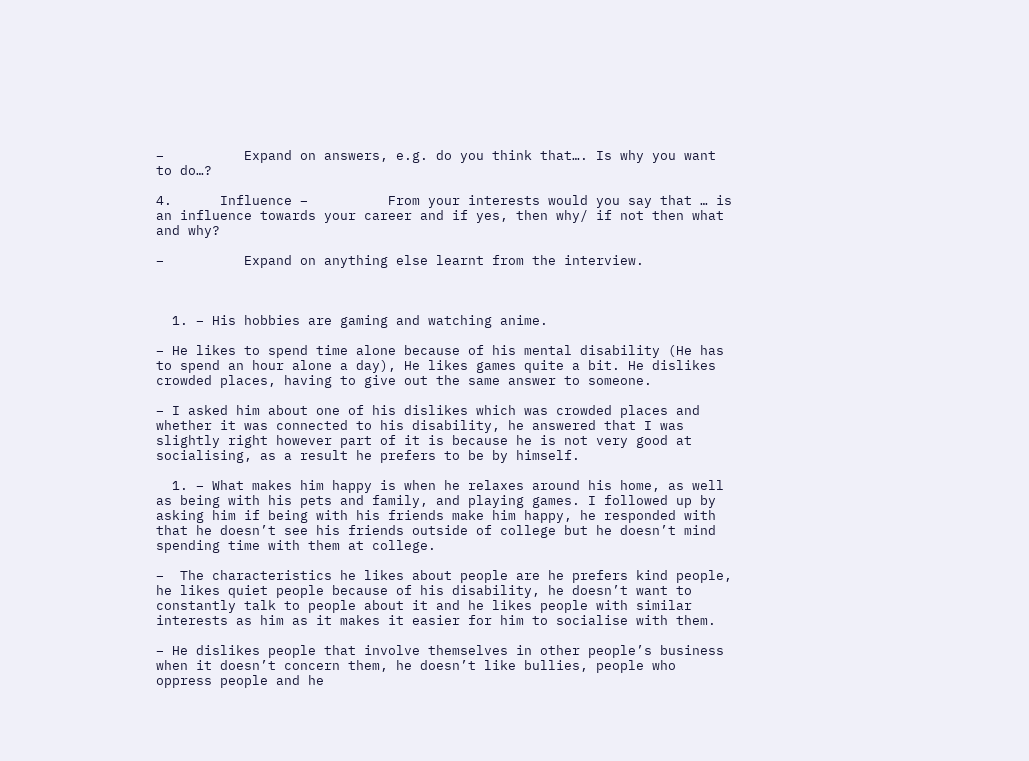–          Expand on answers, e.g. do you think that…. Is why you want to do…?

4.      Influence –          From your interests would you say that … is an influence towards your career and if yes, then why/ if not then what and why?

–          Expand on anything else learnt from the interview.



  1. – His hobbies are gaming and watching anime.

– He likes to spend time alone because of his mental disability (He has to spend an hour alone a day), He likes games quite a bit. He dislikes crowded places, having to give out the same answer to someone.

– I asked him about one of his dislikes which was crowded places and whether it was connected to his disability, he answered that I was slightly right however part of it is because he is not very good at socialising, as a result he prefers to be by himself.

  1. – What makes him happy is when he relaxes around his home, as well as being with his pets and family, and playing games. I followed up by asking him if being with his friends make him happy, he responded with that he doesn’t see his friends outside of college but he doesn’t mind spending time with them at college.

–  The characteristics he likes about people are he prefers kind people, he likes quiet people because of his disability, he doesn’t want to constantly talk to people about it and he likes people with similar interests as him as it makes it easier for him to socialise with them.

– He dislikes people that involve themselves in other people’s business when it doesn’t concern them, he doesn’t like bullies, people who oppress people and he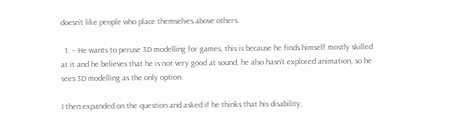doesn’t like people who place themselves above others.

  1. – He wants to peruse 3D modelling for games, this is because he finds himself mostly skilled at it and he believes that he is not very good at sound, he also hasn’t explored animation, so he sees 3D modelling as the only option.

I then expanded on the question and asked if he thinks that his disability,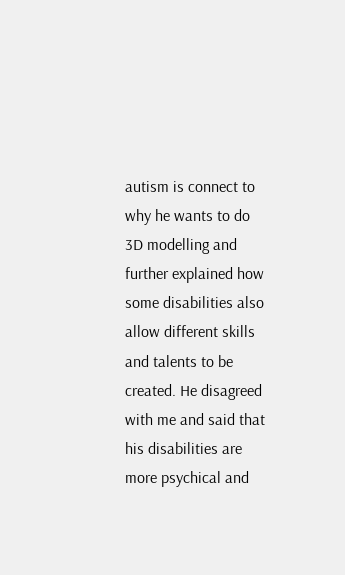autism is connect to why he wants to do 3D modelling and further explained how some disabilities also allow different skills and talents to be created. He disagreed with me and said that his disabilities are more psychical and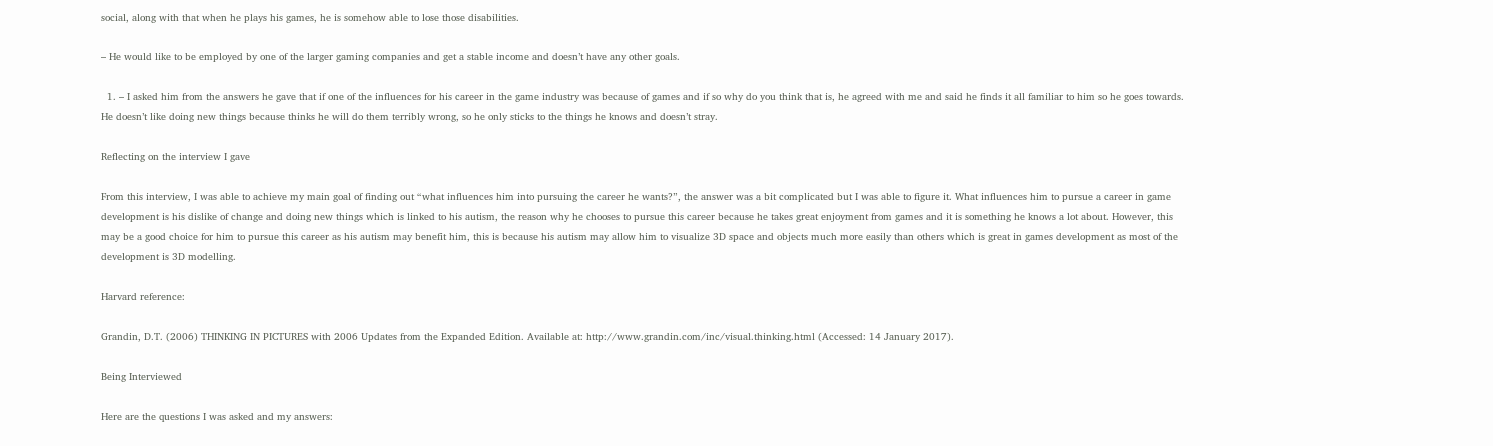social, along with that when he plays his games, he is somehow able to lose those disabilities.

– He would like to be employed by one of the larger gaming companies and get a stable income and doesn’t have any other goals.

  1. – I asked him from the answers he gave that if one of the influences for his career in the game industry was because of games and if so why do you think that is, he agreed with me and said he finds it all familiar to him so he goes towards. He doesn’t like doing new things because thinks he will do them terribly wrong, so he only sticks to the things he knows and doesn’t stray.

Reflecting on the interview I gave

From this interview, I was able to achieve my main goal of finding out “what influences him into pursuing the career he wants?”, the answer was a bit complicated but I was able to figure it. What influences him to pursue a career in game development is his dislike of change and doing new things which is linked to his autism, the reason why he chooses to pursue this career because he takes great enjoyment from games and it is something he knows a lot about. However, this may be a good choice for him to pursue this career as his autism may benefit him, this is because his autism may allow him to visualize 3D space and objects much more easily than others which is great in games development as most of the development is 3D modelling.

Harvard reference:

Grandin, D.T. (2006) THINKING IN PICTURES with 2006 Updates from the Expanded Edition. Available at: http://www.grandin.com/inc/visual.thinking.html (Accessed: 14 January 2017).

Being Interviewed

Here are the questions I was asked and my answers: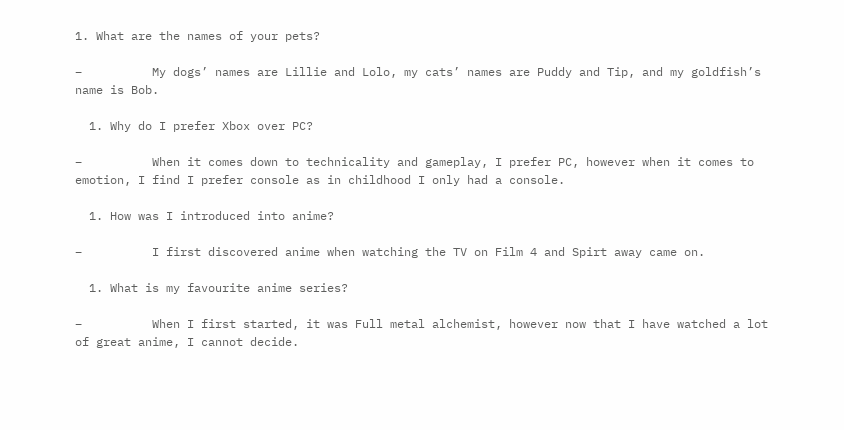1. What are the names of your pets?

–          My dogs’ names are Lillie and Lolo, my cats’ names are Puddy and Tip, and my goldfish’s name is Bob.

  1. Why do I prefer Xbox over PC?

–          When it comes down to technicality and gameplay, I prefer PC, however when it comes to emotion, I find I prefer console as in childhood I only had a console.

  1. How was I introduced into anime?

–          I first discovered anime when watching the TV on Film 4 and Spirt away came on.

  1. What is my favourite anime series?

–          When I first started, it was Full metal alchemist, however now that I have watched a lot of great anime, I cannot decide.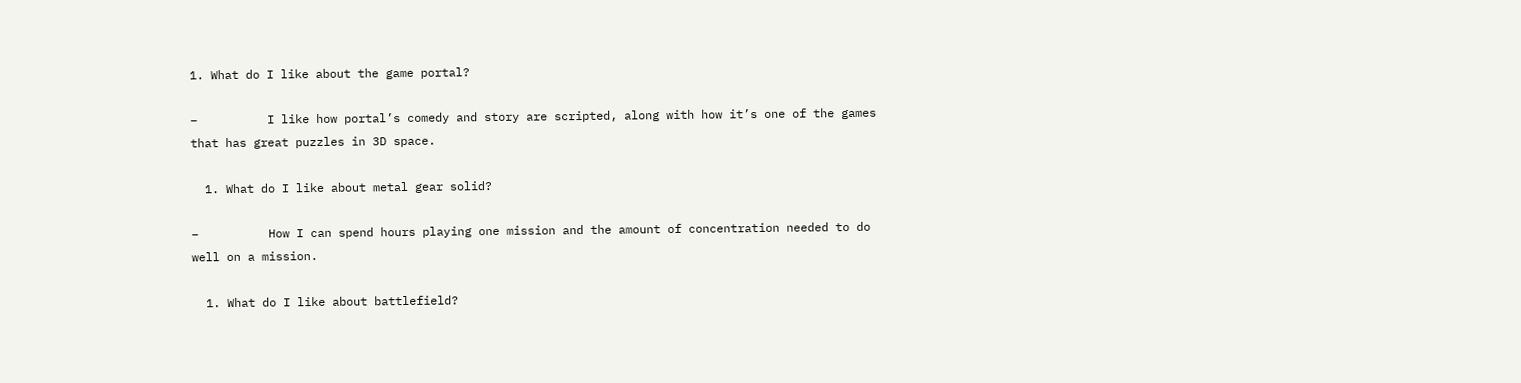1. What do I like about the game portal?

–          I like how portal’s comedy and story are scripted, along with how it’s one of the games that has great puzzles in 3D space.

  1. What do I like about metal gear solid?

–          How I can spend hours playing one mission and the amount of concentration needed to do well on a mission.

  1. What do I like about battlefield?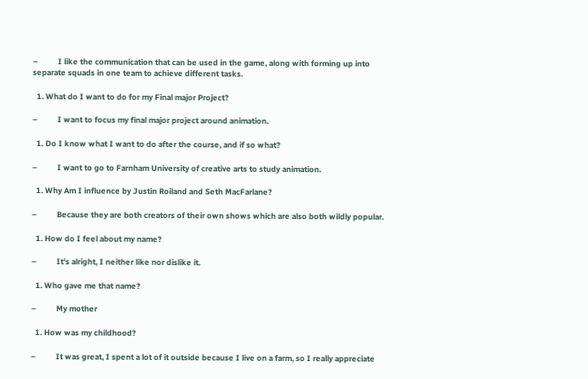–          I like the communication that can be used in the game, along with forming up into separate squads in one team to achieve different tasks.

  1. What do I want to do for my Final major Project?

–          I want to focus my final major project around animation.

  1. Do I know what I want to do after the course, and if so what?

–          I want to go to Farnham University of creative arts to study animation.

  1. Why Am I influence by Justin Roiland and Seth MacFarlane?

–          Because they are both creators of their own shows which are also both wildly popular.

  1. How do I feel about my name?

–          It’s alright, I neither like nor dislike it.

  1. Who gave me that name?

–          My mother

  1. How was my childhood?

–          It was great, I spent a lot of it outside because I live on a farm, so I really appreciate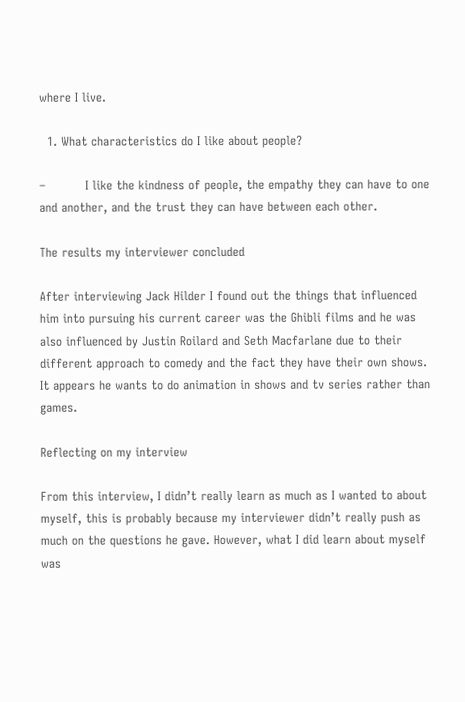where I live.

  1. What characteristics do I like about people?

–          I like the kindness of people, the empathy they can have to one and another, and the trust they can have between each other.

The results my interviewer concluded

After interviewing Jack Hilder I found out the things that influenced him into pursuing his current career was the Ghibli films and he was also influenced by Justin Roilard and Seth Macfarlane due to their different approach to comedy and the fact they have their own shows. It appears he wants to do animation in shows and tv series rather than games.

Reflecting on my interview

From this interview, I didn’t really learn as much as I wanted to about myself, this is probably because my interviewer didn’t really push as much on the questions he gave. However, what I did learn about myself was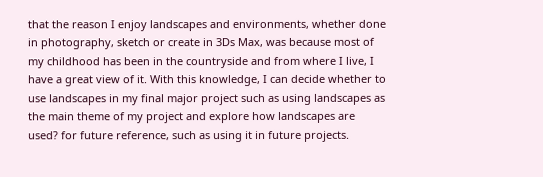that the reason I enjoy landscapes and environments, whether done in photography, sketch or create in 3Ds Max, was because most of my childhood has been in the countryside and from where I live, I have a great view of it. With this knowledge, I can decide whether to use landscapes in my final major project such as using landscapes as the main theme of my project and explore how landscapes are used? for future reference, such as using it in future projects.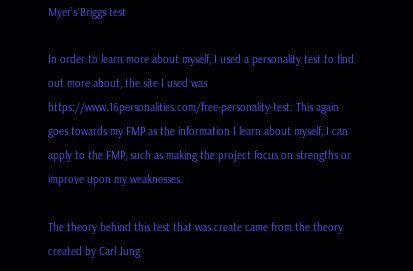Myer’s Briggs test

In order to learn more about myself, I used a personality test to find out more about, the site I used was https://www.16personalities.com/free-personality-test. This again goes towards my FMP as the information I learn about myself, I can apply to the FMP, such as making the project focus on strengths or improve upon my weaknesses.

The theory behind this test that was create came from the theory created by Carl Jung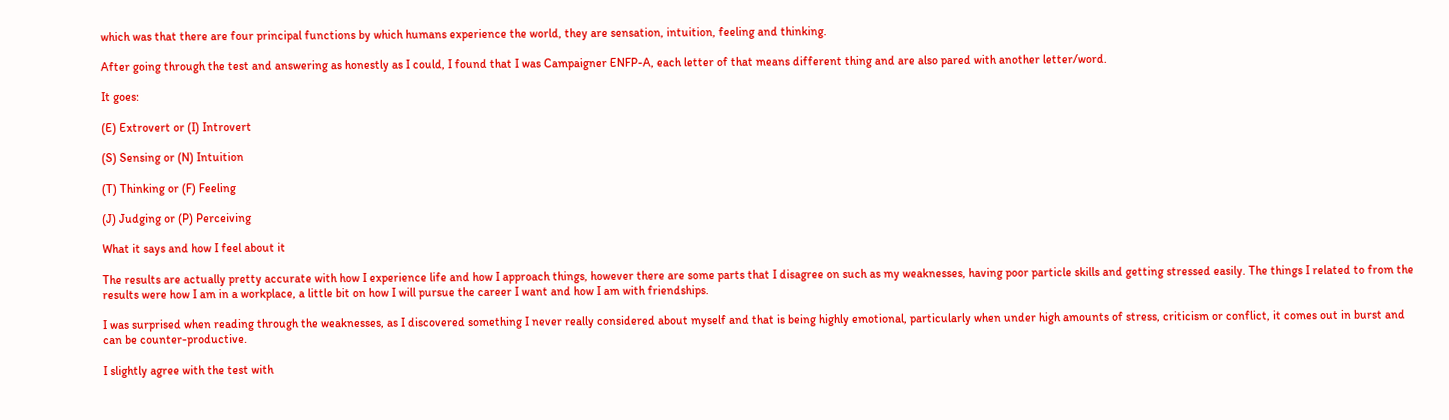which was that there are four principal functions by which humans experience the world, they are sensation, intuition, feeling and thinking.

After going through the test and answering as honestly as I could, I found that I was Campaigner ENFP-A, each letter of that means different thing and are also pared with another letter/word.

It goes:

(E) Extrovert or (I) Introvert

(S) Sensing or (N) Intuition

(T) Thinking or (F) Feeling

(J) Judging or (P) Perceiving

What it says and how I feel about it

The results are actually pretty accurate with how I experience life and how I approach things, however there are some parts that I disagree on such as my weaknesses, having poor particle skills and getting stressed easily. The things I related to from the results were how I am in a workplace, a little bit on how I will pursue the career I want and how I am with friendships.

I was surprised when reading through the weaknesses, as I discovered something I never really considered about myself and that is being highly emotional, particularly when under high amounts of stress, criticism or conflict, it comes out in burst and can be counter-productive.

I slightly agree with the test with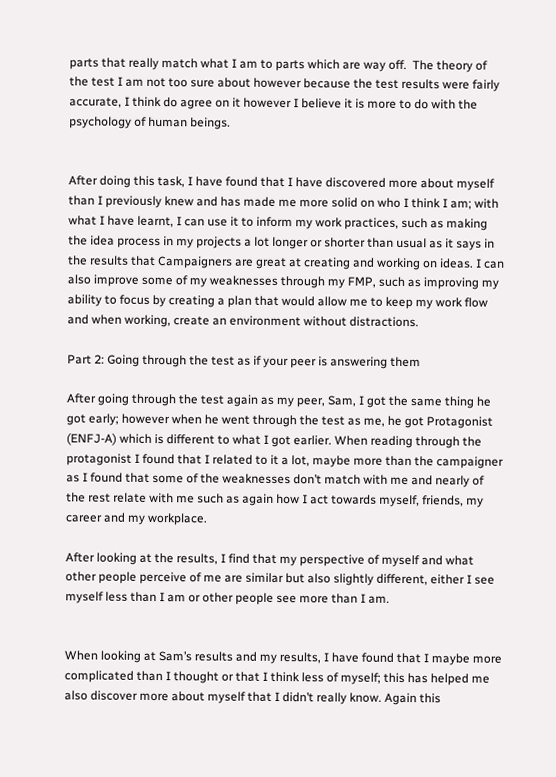parts that really match what I am to parts which are way off.  The theory of the test I am not too sure about however because the test results were fairly accurate, I think do agree on it however I believe it is more to do with the psychology of human beings.


After doing this task, I have found that I have discovered more about myself than I previously knew and has made me more solid on who I think I am; with what I have learnt, I can use it to inform my work practices, such as making the idea process in my projects a lot longer or shorter than usual as it says in the results that Campaigners are great at creating and working on ideas. I can also improve some of my weaknesses through my FMP, such as improving my ability to focus by creating a plan that would allow me to keep my work flow and when working, create an environment without distractions.

Part 2: Going through the test as if your peer is answering them

After going through the test again as my peer, Sam, I got the same thing he got early; however when he went through the test as me, he got Protagonist (ENFJ-A) which is different to what I got earlier. When reading through the protagonist I found that I related to it a lot, maybe more than the campaigner as I found that some of the weaknesses don’t match with me and nearly of the rest relate with me such as again how I act towards myself, friends, my career and my workplace.

After looking at the results, I find that my perspective of myself and what other people perceive of me are similar but also slightly different, either I see myself less than I am or other people see more than I am.


When looking at Sam’s results and my results, I have found that I maybe more complicated than I thought or that I think less of myself; this has helped me also discover more about myself that I didn’t really know. Again this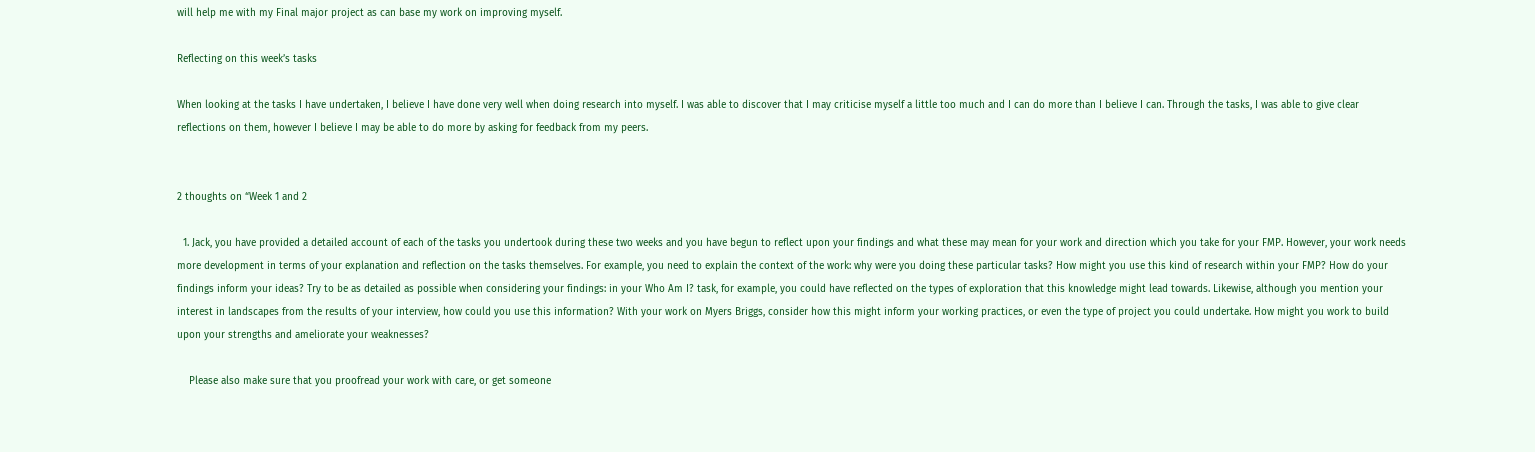will help me with my Final major project as can base my work on improving myself.

Reflecting on this week’s tasks

When looking at the tasks I have undertaken, I believe I have done very well when doing research into myself. I was able to discover that I may criticise myself a little too much and I can do more than I believe I can. Through the tasks, I was able to give clear reflections on them, however I believe I may be able to do more by asking for feedback from my peers.


2 thoughts on “Week 1 and 2

  1. Jack, you have provided a detailed account of each of the tasks you undertook during these two weeks and you have begun to reflect upon your findings and what these may mean for your work and direction which you take for your FMP. However, your work needs more development in terms of your explanation and reflection on the tasks themselves. For example, you need to explain the context of the work: why were you doing these particular tasks? How might you use this kind of research within your FMP? How do your findings inform your ideas? Try to be as detailed as possible when considering your findings: in your Who Am I? task, for example, you could have reflected on the types of exploration that this knowledge might lead towards. Likewise, although you mention your interest in landscapes from the results of your interview, how could you use this information? With your work on Myers Briggs, consider how this might inform your working practices, or even the type of project you could undertake. How might you work to build upon your strengths and ameliorate your weaknesses?

    Please also make sure that you proofread your work with care, or get someone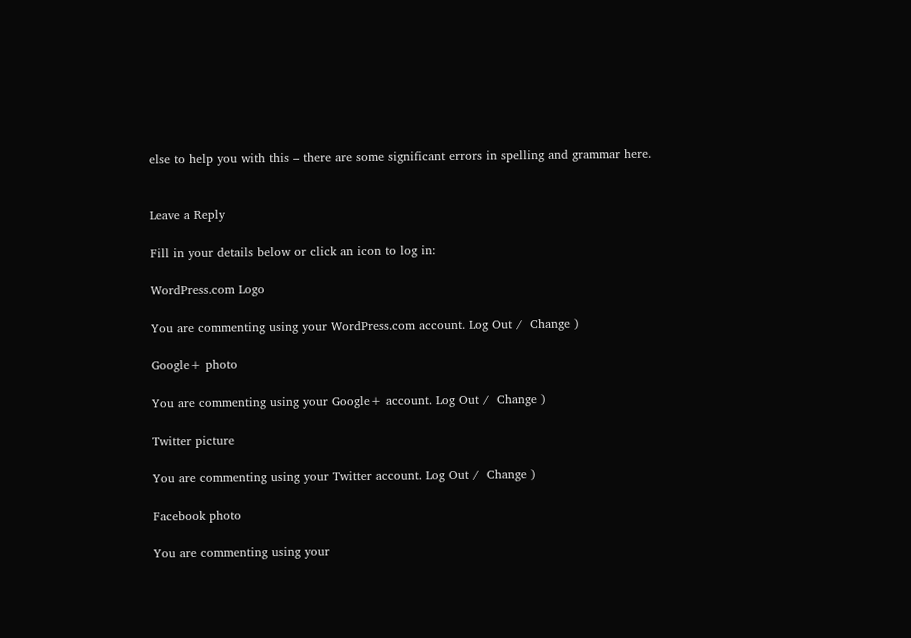else to help you with this – there are some significant errors in spelling and grammar here.


Leave a Reply

Fill in your details below or click an icon to log in:

WordPress.com Logo

You are commenting using your WordPress.com account. Log Out /  Change )

Google+ photo

You are commenting using your Google+ account. Log Out /  Change )

Twitter picture

You are commenting using your Twitter account. Log Out /  Change )

Facebook photo

You are commenting using your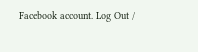Facebook account. Log Out /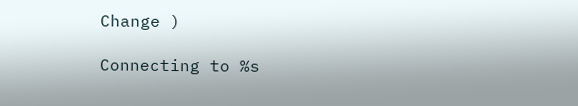Change )

Connecting to %s